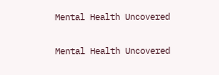Mental Health Uncovered

Mental Health Uncovered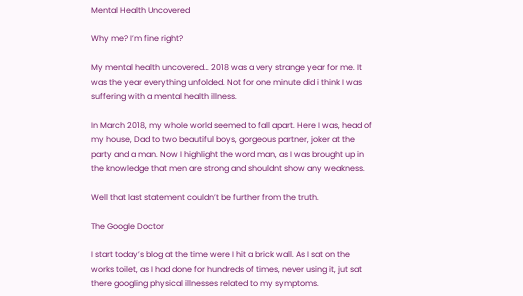Mental Health Uncovered

Why me? I’m fine right?

My mental health uncovered… 2018 was a very strange year for me. It was the year everything unfolded. Not for one minute did i think I was suffering with a mental health illness.

In March 2018, my whole world seemed to fall apart. Here I was, head of my house, Dad to two beautiful boys, gorgeous partner, joker at the party and a man. Now I highlight the word man, as I was brought up in the knowledge that men are strong and shouldnt show any weakness.

Well that last statement couldn’t be further from the truth.

The Google Doctor

I start today’s blog at the time were I hit a brick wall. As I sat on the works toilet, as I had done for hundreds of times, never using it, jut sat there googling physical illnesses related to my symptoms.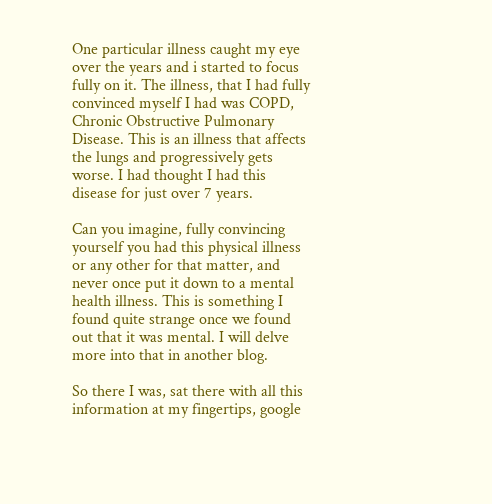One particular illness caught my eye over the years and i started to focus fully on it. The illness, that I had fully convinced myself I had was COPD, Chronic Obstructive Pulmonary Disease. This is an illness that affects the lungs and progressively gets worse. I had thought I had this disease for just over 7 years.

Can you imagine, fully convincing yourself you had this physical illness or any other for that matter, and never once put it down to a mental health illness. This is something I found quite strange once we found out that it was mental. I will delve more into that in another blog.

So there I was, sat there with all this information at my fingertips, google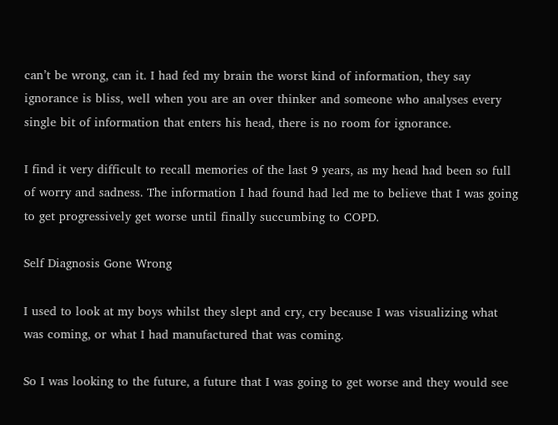can’t be wrong, can it. I had fed my brain the worst kind of information, they say ignorance is bliss, well when you are an over thinker and someone who analyses every single bit of information that enters his head, there is no room for ignorance.

I find it very difficult to recall memories of the last 9 years, as my head had been so full of worry and sadness. The information I had found had led me to believe that I was going to get progressively get worse until finally succumbing to COPD.

Self Diagnosis Gone Wrong

I used to look at my boys whilst they slept and cry, cry because I was visualizing what was coming, or what I had manufactured that was coming.

So I was looking to the future, a future that I was going to get worse and they would see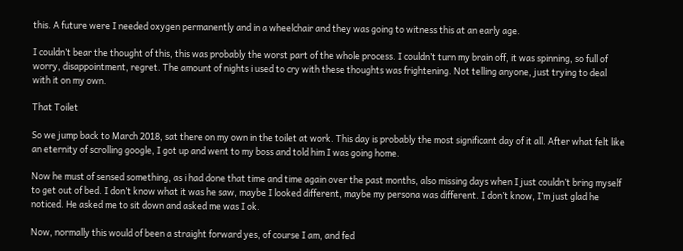this. A future were I needed oxygen permanently and in a wheelchair and they was going to witness this at an early age.

I couldn’t bear the thought of this, this was probably the worst part of the whole process. I couldn’t turn my brain off, it was spinning, so full of worry, disappointment, regret. The amount of nights i used to cry with these thoughts was frightening. Not telling anyone, just trying to deal with it on my own.

That Toilet

So we jump back to March 2018, sat there on my own in the toilet at work. This day is probably the most significant day of it all. After what felt like an eternity of scrolling google, I got up and went to my boss and told him I was going home.

Now he must of sensed something, as i had done that time and time again over the past months, also missing days when I just couldn’t bring myself to get out of bed. I don’t know what it was he saw, maybe I looked different, maybe my persona was different. I don’t know, I’m just glad he noticed. He asked me to sit down and asked me was I ok.

Now, normally this would of been a straight forward yes, of course I am, and fed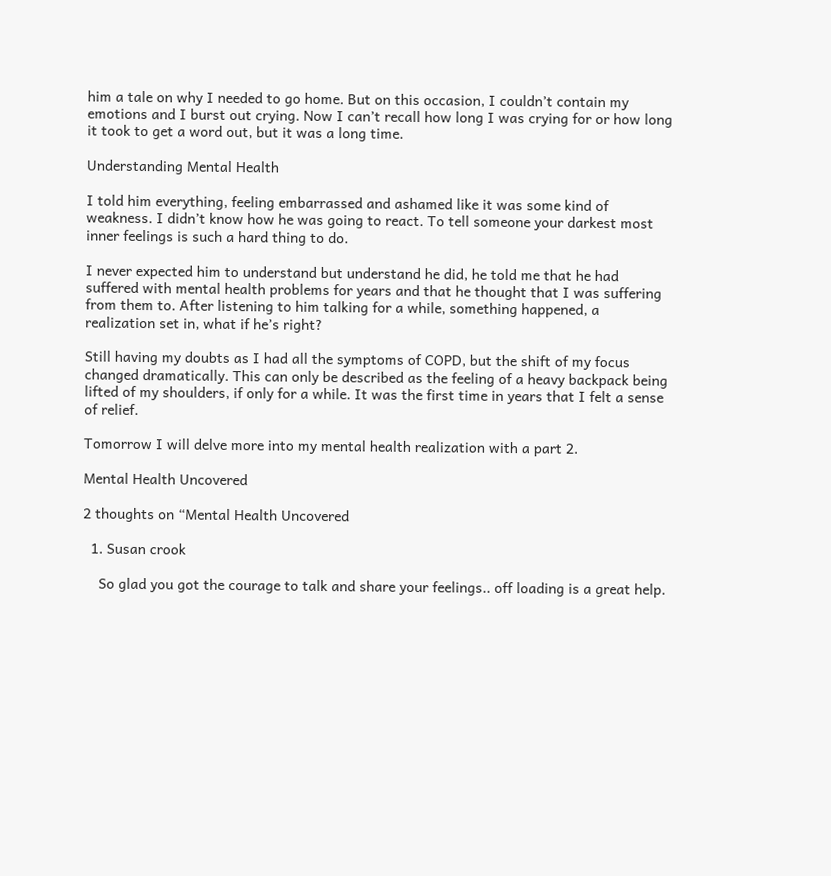him a tale on why I needed to go home. But on this occasion, I couldn’t contain my emotions and I burst out crying. Now I can’t recall how long I was crying for or how long it took to get a word out, but it was a long time.

Understanding Mental Health

I told him everything, feeling embarrassed and ashamed like it was some kind of weakness. I didn’t know how he was going to react. To tell someone your darkest most inner feelings is such a hard thing to do.

I never expected him to understand but understand he did, he told me that he had suffered with mental health problems for years and that he thought that I was suffering from them to. After listening to him talking for a while, something happened, a realization set in, what if he’s right?

Still having my doubts as I had all the symptoms of COPD, but the shift of my focus changed dramatically. This can only be described as the feeling of a heavy backpack being lifted of my shoulders, if only for a while. It was the first time in years that I felt a sense of relief.

Tomorrow I will delve more into my mental health realization with a part 2.

Mental Health Uncovered

2 thoughts on “Mental Health Uncovered

  1. Susan crook

    So glad you got the courage to talk and share your feelings.. off loading is a great help.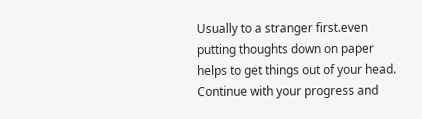Usually to a stranger first.even putting thoughts down on paper helps to get things out of your head. Continue with your progress and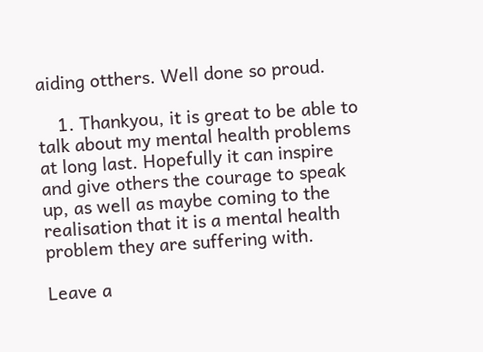aiding otthers. Well done so proud.

    1. Thankyou, it is great to be able to talk about my mental health problems at long last. Hopefully it can inspire and give others the courage to speak up, as well as maybe coming to the realisation that it is a mental health problem they are suffering with.

Leave a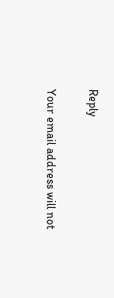Reply

Your email address will not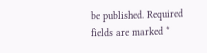be published. Required fields are marked *